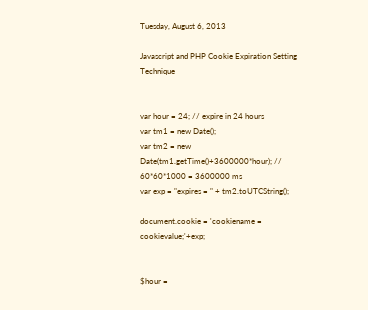Tuesday, August 6, 2013

Javascript and PHP Cookie Expiration Setting Technique


var hour = 24; // expire in 24 hours
var tm1 = new Date();
var tm2 = new Date(tm1.getTime()+3600000*hour); // 60*60*1000 = 3600000 ms
var exp = "expires = " + tm2.toUTCString();

document.cookie = 'cookiename = cookievalue;'+exp;


$hour =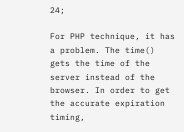24;

For PHP technique, it has a problem. The time() gets the time of the server instead of the browser. In order to get the accurate expiration timing,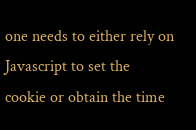one needs to either rely on Javascript to set the cookie or obtain the time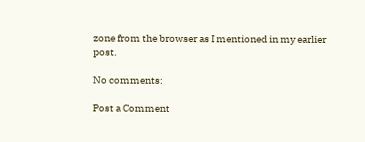zone from the browser as I mentioned in my earlier post.

No comments:

Post a Comment